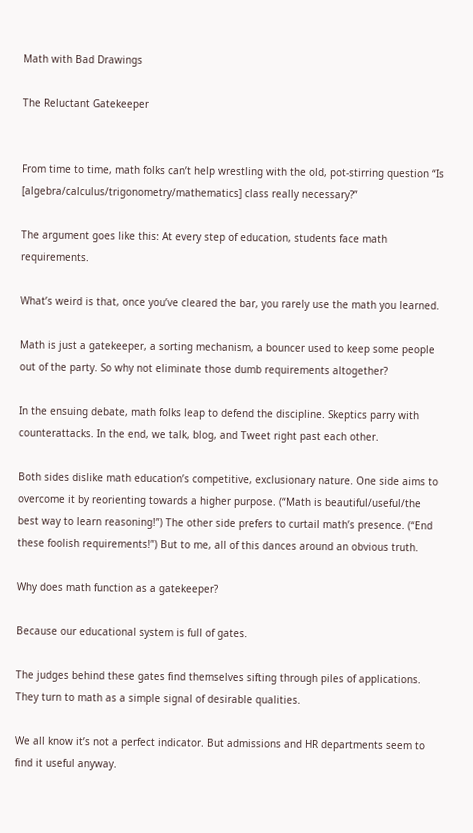Math with Bad Drawings

The Reluctant Gatekeeper


From time to time, math folks can’t help wrestling with the old, pot-stirring question “Is [algebra/calculus/trigonometry/mathematics] class really necessary?”

The argument goes like this: At every step of education, students face math requirements.

What’s weird is that, once you’ve cleared the bar, you rarely use the math you learned.

Math is just a gatekeeper, a sorting mechanism, a bouncer used to keep some people out of the party. So why not eliminate those dumb requirements altogether?

In the ensuing debate, math folks leap to defend the discipline. Skeptics parry with counterattacks. In the end, we talk, blog, and Tweet right past each other.

Both sides dislike math education’s competitive, exclusionary nature. One side aims to overcome it by reorienting towards a higher purpose. (“Math is beautiful/useful/the best way to learn reasoning!”) The other side prefers to curtail math’s presence. (“End these foolish requirements!”) But to me, all of this dances around an obvious truth.

Why does math function as a gatekeeper?

Because our educational system is full of gates.

The judges behind these gates find themselves sifting through piles of applications. They turn to math as a simple signal of desirable qualities.

We all know it’s not a perfect indicator. But admissions and HR departments seem to find it useful anyway.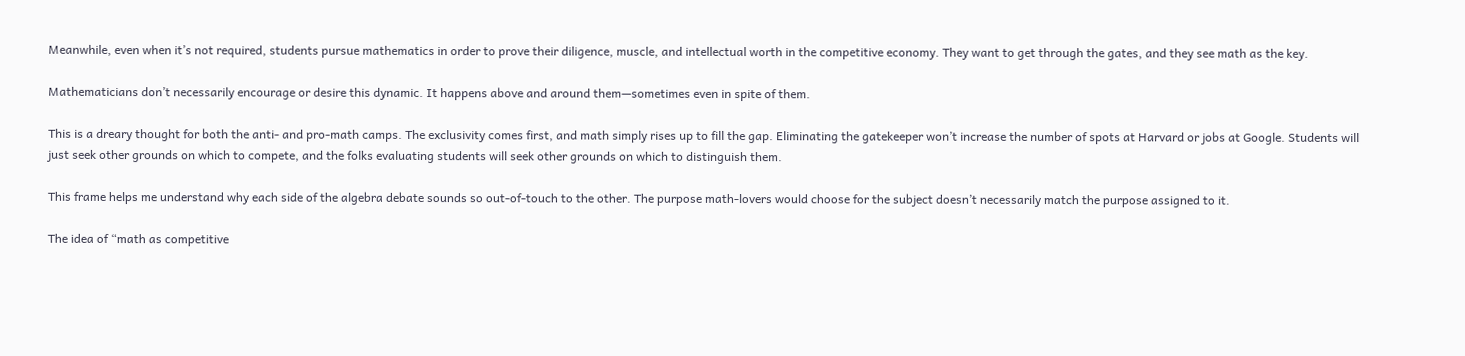Meanwhile, even when it’s not required, students pursue mathematics in order to prove their diligence, muscle, and intellectual worth in the competitive economy. They want to get through the gates, and they see math as the key.

Mathematicians don’t necessarily encourage or desire this dynamic. It happens above and around them—sometimes even in spite of them.

This is a dreary thought for both the anti- and pro-math camps. The exclusivity comes first, and math simply rises up to fill the gap. Eliminating the gatekeeper won’t increase the number of spots at Harvard or jobs at Google. Students will just seek other grounds on which to compete, and the folks evaluating students will seek other grounds on which to distinguish them.

This frame helps me understand why each side of the algebra debate sounds so out-of-touch to the other. The purpose math-lovers would choose for the subject doesn’t necessarily match the purpose assigned to it.

The idea of “math as competitive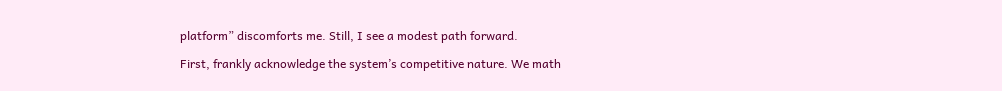platform” discomforts me. Still, I see a modest path forward.

First, frankly acknowledge the system’s competitive nature. We math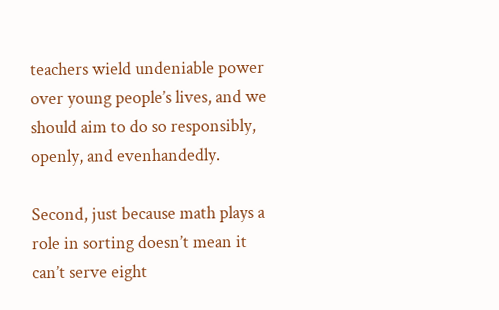teachers wield undeniable power over young people’s lives, and we should aim to do so responsibly, openly, and evenhandedly.

Second, just because math plays a role in sorting doesn’t mean it can’t serve eight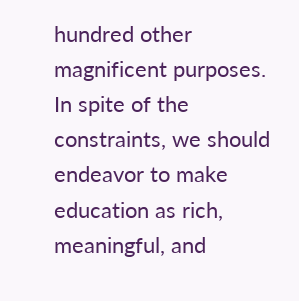hundred other magnificent purposes. In spite of the constraints, we should endeavor to make education as rich, meaningful, and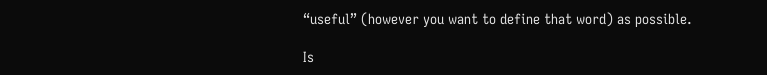“useful” (however you want to define that word) as possible.

Is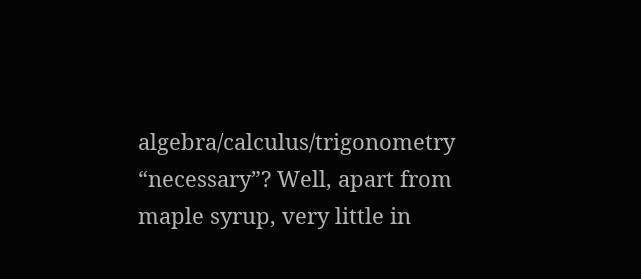algebra/calculus/trigonometry “necessary”? Well, apart from maple syrup, very little in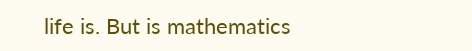life is. But is mathematics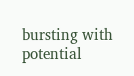bursting with potential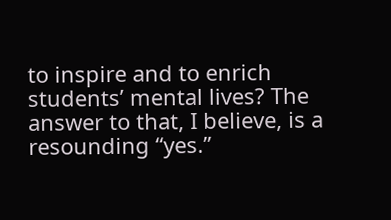to inspire and to enrich students’ mental lives? The answer to that, I believe, is a resounding “yes.”